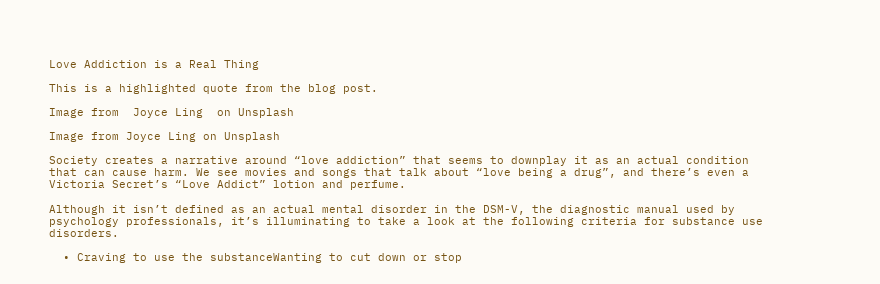Love Addiction is a Real Thing

This is a highlighted quote from the blog post.

Image from  Joyce Ling  on Unsplash

Image from Joyce Ling on Unsplash

Society creates a narrative around “love addiction” that seems to downplay it as an actual condition that can cause harm. We see movies and songs that talk about “love being a drug”, and there’s even a Victoria Secret’s “Love Addict” lotion and perfume.

Although it isn’t defined as an actual mental disorder in the DSM-V, the diagnostic manual used by psychology professionals, it’s illuminating to take a look at the following criteria for substance use disorders.

  • Craving to use the substanceWanting to cut down or stop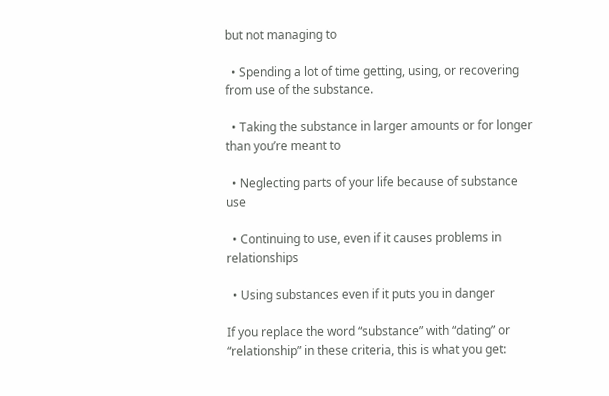but not managing to

  • Spending a lot of time getting, using, or recovering from use of the substance.

  • Taking the substance in larger amounts or for longer than you’re meant to

  • Neglecting parts of your life because of substance use

  • Continuing to use, even if it causes problems in relationships

  • Using substances even if it puts you in danger

If you replace the word “substance” with “dating” or “relationship” in these criteria, this is what you get: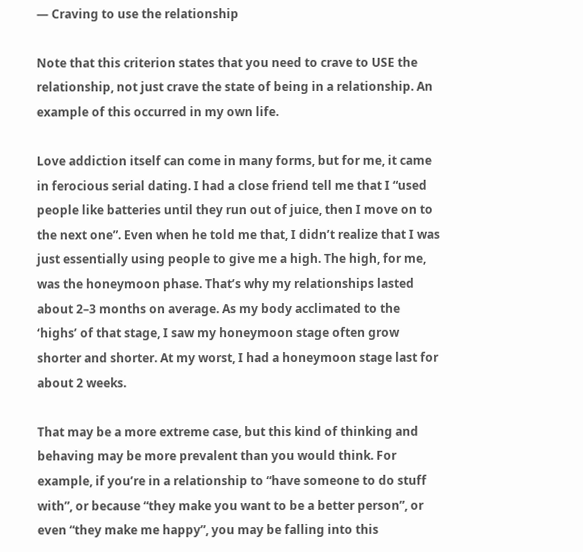— Craving to use the relationship

Note that this criterion states that you need to crave to USE the relationship, not just crave the state of being in a relationship. An example of this occurred in my own life.

Love addiction itself can come in many forms, but for me, it came in ferocious serial dating. I had a close friend tell me that I “used people like batteries until they run out of juice, then I move on to the next one”. Even when he told me that, I didn’t realize that I was just essentially using people to give me a high. The high, for me, was the honeymoon phase. That’s why my relationships lasted about 2–3 months on average. As my body acclimated to the ‘highs’ of that stage, I saw my honeymoon stage often grow shorter and shorter. At my worst, I had a honeymoon stage last for about 2 weeks.

That may be a more extreme case, but this kind of thinking and behaving may be more prevalent than you would think. For example, if you’re in a relationship to “have someone to do stuff with”, or because “they make you want to be a better person”, or even “they make me happy”, you may be falling into this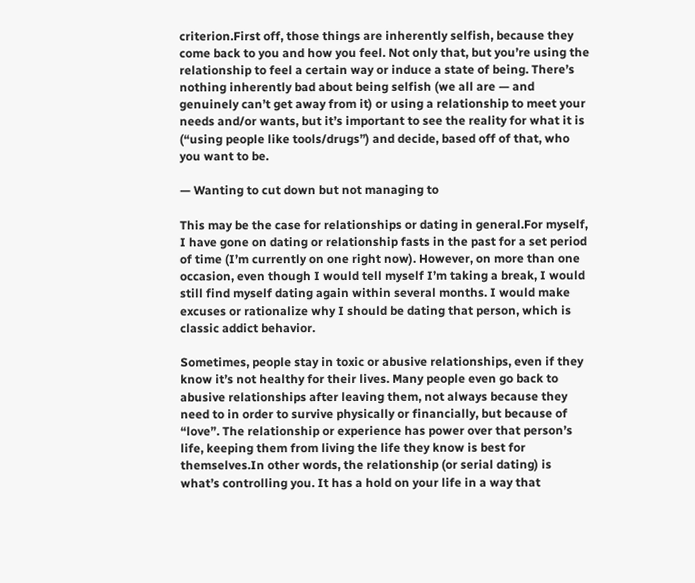criterion.First off, those things are inherently selfish, because they come back to you and how you feel. Not only that, but you’re using the relationship to feel a certain way or induce a state of being. There’s nothing inherently bad about being selfish (we all are — and genuinely can’t get away from it) or using a relationship to meet your needs and/or wants, but it’s important to see the reality for what it is (“using people like tools/drugs”) and decide, based off of that, who you want to be.

— Wanting to cut down but not managing to

This may be the case for relationships or dating in general.For myself, I have gone on dating or relationship fasts in the past for a set period of time (I’m currently on one right now). However, on more than one occasion, even though I would tell myself I’m taking a break, I would still find myself dating again within several months. I would make excuses or rationalize why I should be dating that person, which is classic addict behavior.

Sometimes, people stay in toxic or abusive relationships, even if they know it’s not healthy for their lives. Many people even go back to abusive relationships after leaving them, not always because they need to in order to survive physically or financially, but because of “love”. The relationship or experience has power over that person’s life, keeping them from living the life they know is best for themselves.In other words, the relationship (or serial dating) is what’s controlling you. It has a hold on your life in a way that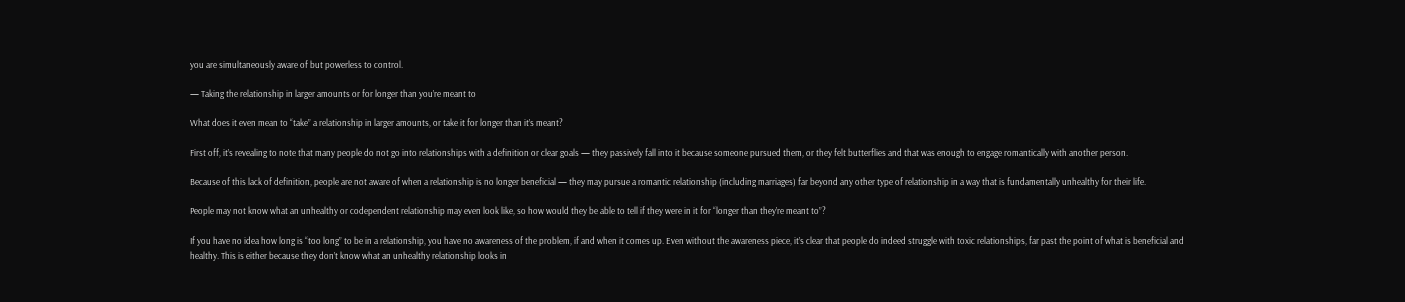you are simultaneously aware of but powerless to control.

— Taking the relationship in larger amounts or for longer than you’re meant to

What does it even mean to “take” a relationship in larger amounts, or take it for longer than it’s meant?

First off, it’s revealing to note that many people do not go into relationships with a definition or clear goals — they passively fall into it because someone pursued them, or they felt butterflies and that was enough to engage romantically with another person.

Because of this lack of definition, people are not aware of when a relationship is no longer beneficial — they may pursue a romantic relationship (including marriages) far beyond any other type of relationship in a way that is fundamentally unhealthy for their life.

People may not know what an unhealthy or codependent relationship may even look like, so how would they be able to tell if they were in it for “longer than they’re meant to”?

If you have no idea how long is “too long” to be in a relationship, you have no awareness of the problem, if and when it comes up. Even without the awareness piece, it’s clear that people do indeed struggle with toxic relationships, far past the point of what is beneficial and healthy. This is either because they don’t know what an unhealthy relationship looks in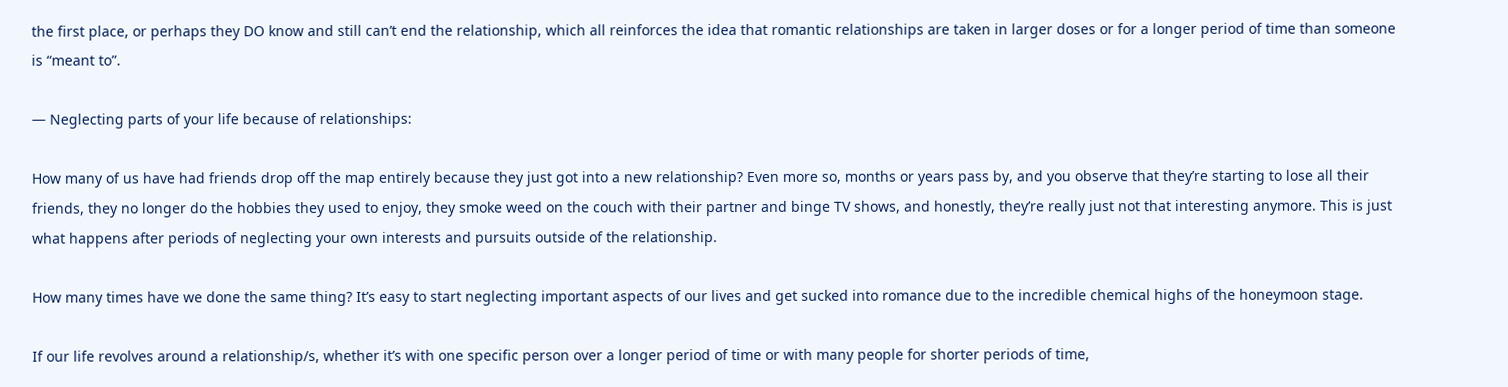the first place, or perhaps they DO know and still can’t end the relationship, which all reinforces the idea that romantic relationships are taken in larger doses or for a longer period of time than someone is “meant to”.

— Neglecting parts of your life because of relationships:

How many of us have had friends drop off the map entirely because they just got into a new relationship? Even more so, months or years pass by, and you observe that they’re starting to lose all their friends, they no longer do the hobbies they used to enjoy, they smoke weed on the couch with their partner and binge TV shows, and honestly, they’re really just not that interesting anymore. This is just what happens after periods of neglecting your own interests and pursuits outside of the relationship.

How many times have we done the same thing? It’s easy to start neglecting important aspects of our lives and get sucked into romance due to the incredible chemical highs of the honeymoon stage.

If our life revolves around a relationship/s, whether it’s with one specific person over a longer period of time or with many people for shorter periods of time,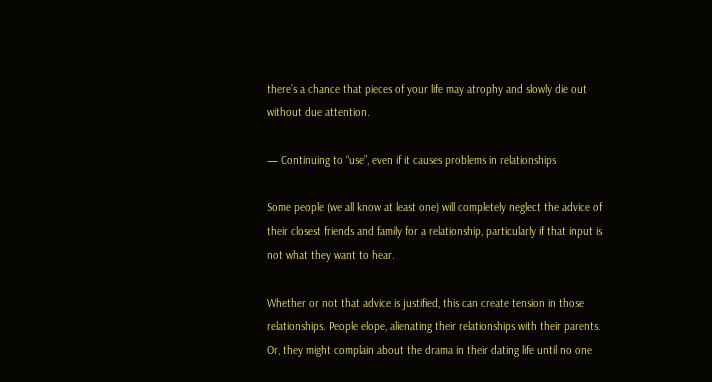there’s a chance that pieces of your life may atrophy and slowly die out without due attention.

— Continuing to “use”, even if it causes problems in relationships

Some people (we all know at least one) will completely neglect the advice of their closest friends and family for a relationship, particularly if that input is not what they want to hear.

Whether or not that advice is justified, this can create tension in those relationships. People elope, alienating their relationships with their parents. Or, they might complain about the drama in their dating life until no one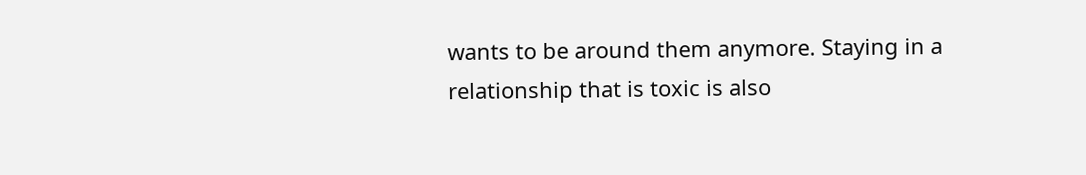wants to be around them anymore. Staying in a relationship that is toxic is also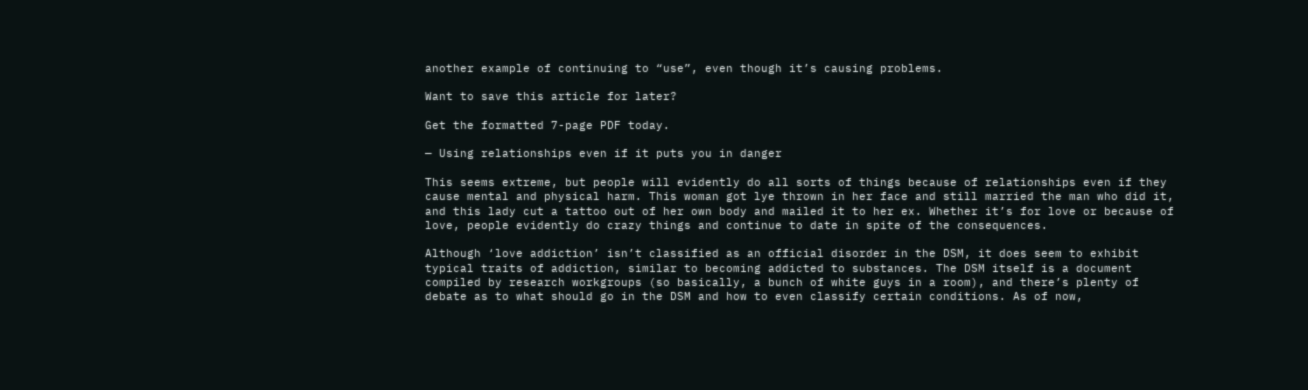another example of continuing to “use”, even though it’s causing problems.

Want to save this article for later?

Get the formatted 7-page PDF today.

— Using relationships even if it puts you in danger

This seems extreme, but people will evidently do all sorts of things because of relationships even if they cause mental and physical harm. This woman got lye thrown in her face and still married the man who did it, and this lady cut a tattoo out of her own body and mailed it to her ex. Whether it’s for love or because of love, people evidently do crazy things and continue to date in spite of the consequences.

Although ‘love addiction’ isn’t classified as an official disorder in the DSM, it does seem to exhibit typical traits of addiction, similar to becoming addicted to substances. The DSM itself is a document compiled by research workgroups (so basically, a bunch of white guys in a room), and there’s plenty of debate as to what should go in the DSM and how to even classify certain conditions. As of now,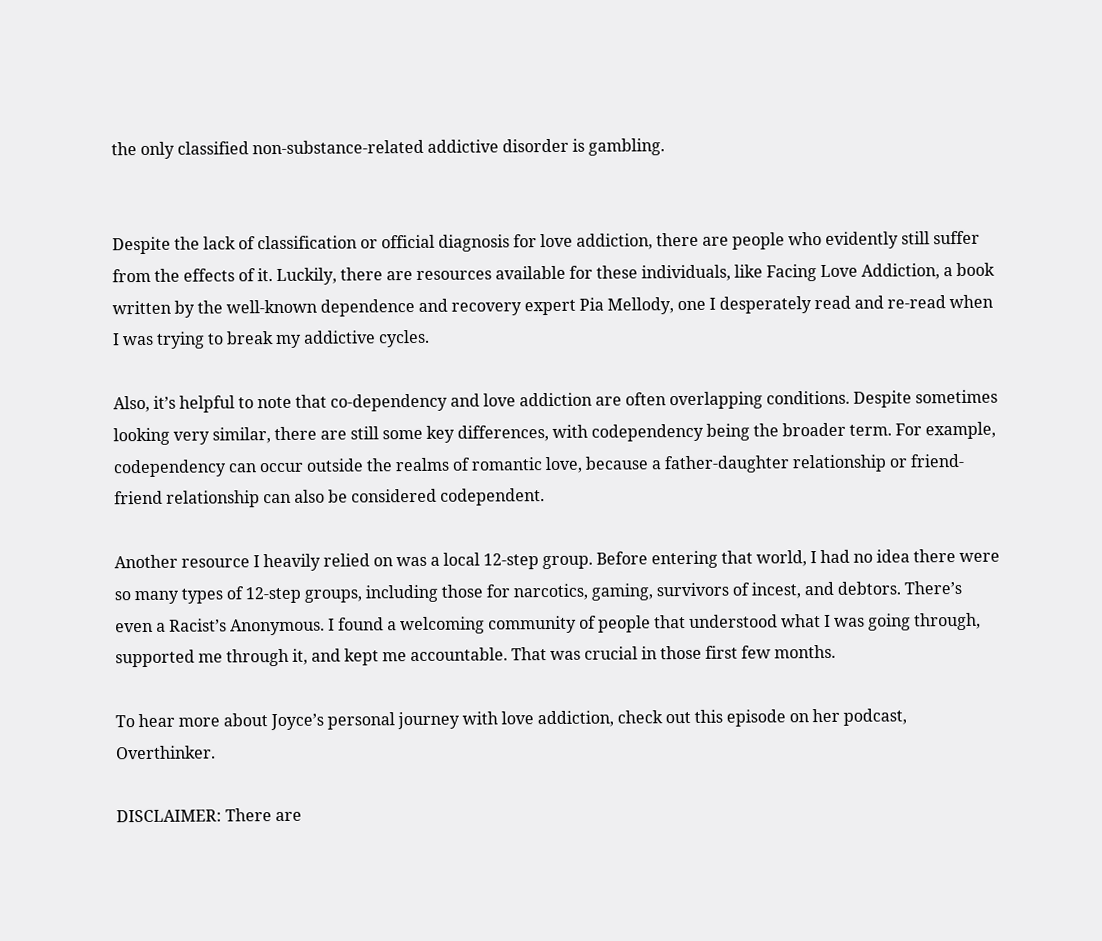the only classified non-substance-related addictive disorder is gambling.


Despite the lack of classification or official diagnosis for love addiction, there are people who evidently still suffer from the effects of it. Luckily, there are resources available for these individuals, like Facing Love Addiction, a book written by the well-known dependence and recovery expert Pia Mellody, one I desperately read and re-read when I was trying to break my addictive cycles.

Also, it’s helpful to note that co-dependency and love addiction are often overlapping conditions. Despite sometimes looking very similar, there are still some key differences, with codependency being the broader term. For example, codependency can occur outside the realms of romantic love, because a father-daughter relationship or friend-friend relationship can also be considered codependent.

Another resource I heavily relied on was a local 12-step group. Before entering that world, I had no idea there were so many types of 12-step groups, including those for narcotics, gaming, survivors of incest, and debtors. There’s even a Racist’s Anonymous. I found a welcoming community of people that understood what I was going through, supported me through it, and kept me accountable. That was crucial in those first few months.

To hear more about Joyce’s personal journey with love addiction, check out this episode on her podcast, Overthinker.

DISCLAIMER: There are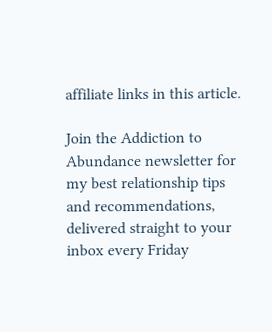affiliate links in this article.

Join the Addiction to Abundance newsletter for my best relationship tips and recommendations, delivered straight to your inbox every Friday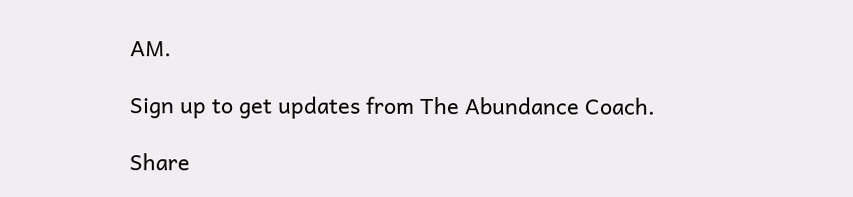AM.

Sign up to get updates from The Abundance Coach.

Share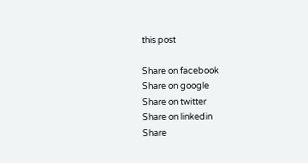this post

Share on facebook
Share on google
Share on twitter
Share on linkedin
Share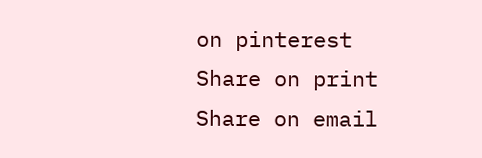on pinterest
Share on print
Share on email